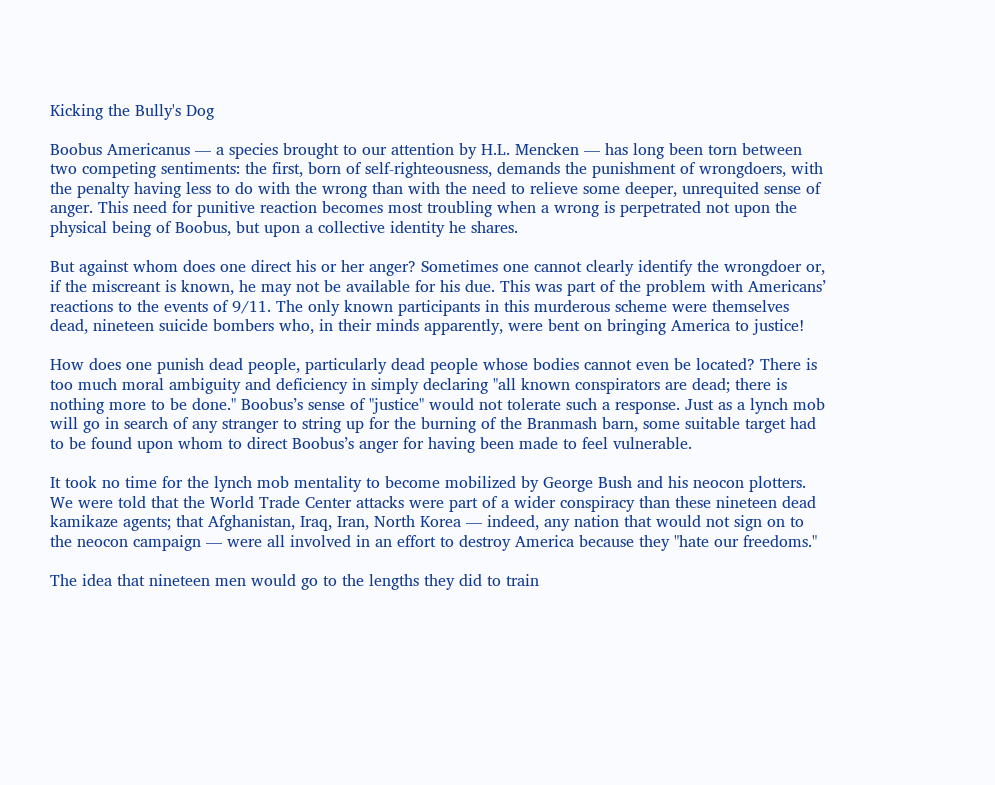Kicking the Bully's Dog

Boobus Americanus — a species brought to our attention by H.L. Mencken — has long been torn between two competing sentiments: the first, born of self-righteousness, demands the punishment of wrongdoers, with the penalty having less to do with the wrong than with the need to relieve some deeper, unrequited sense of anger. This need for punitive reaction becomes most troubling when a wrong is perpetrated not upon the physical being of Boobus, but upon a collective identity he shares.

But against whom does one direct his or her anger? Sometimes one cannot clearly identify the wrongdoer or, if the miscreant is known, he may not be available for his due. This was part of the problem with Americans’ reactions to the events of 9/11. The only known participants in this murderous scheme were themselves dead, nineteen suicide bombers who, in their minds apparently, were bent on bringing America to justice!

How does one punish dead people, particularly dead people whose bodies cannot even be located? There is too much moral ambiguity and deficiency in simply declaring "all known conspirators are dead; there is nothing more to be done." Boobus’s sense of "justice" would not tolerate such a response. Just as a lynch mob will go in search of any stranger to string up for the burning of the Branmash barn, some suitable target had to be found upon whom to direct Boobus’s anger for having been made to feel vulnerable.

It took no time for the lynch mob mentality to become mobilized by George Bush and his neocon plotters. We were told that the World Trade Center attacks were part of a wider conspiracy than these nineteen dead kamikaze agents; that Afghanistan, Iraq, Iran, North Korea — indeed, any nation that would not sign on to the neocon campaign — were all involved in an effort to destroy America because they "hate our freedoms."

The idea that nineteen men would go to the lengths they did to train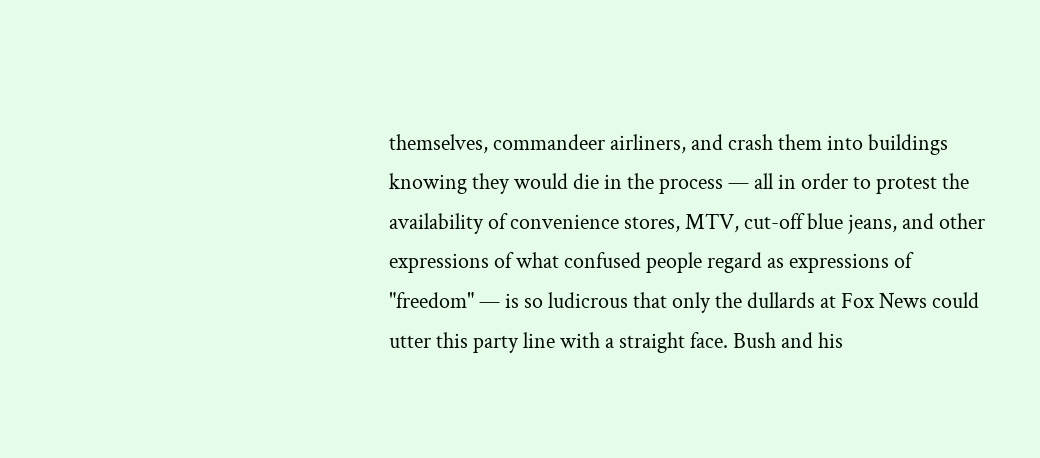themselves, commandeer airliners, and crash them into buildings knowing they would die in the process — all in order to protest the availability of convenience stores, MTV, cut-off blue jeans, and other expressions of what confused people regard as expressions of "freedom" — is so ludicrous that only the dullards at Fox News could utter this party line with a straight face. Bush and his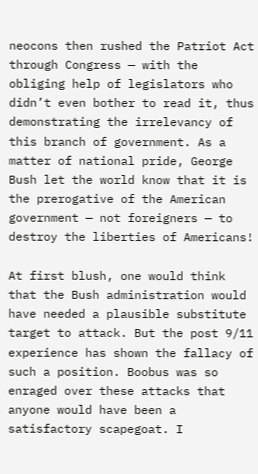neocons then rushed the Patriot Act through Congress — with the obliging help of legislators who didn’t even bother to read it, thus demonstrating the irrelevancy of this branch of government. As a matter of national pride, George Bush let the world know that it is the prerogative of the American government — not foreigners — to destroy the liberties of Americans!

At first blush, one would think that the Bush administration would have needed a plausible substitute target to attack. But the post 9/11 experience has shown the fallacy of such a position. Boobus was so enraged over these attacks that anyone would have been a satisfactory scapegoat. I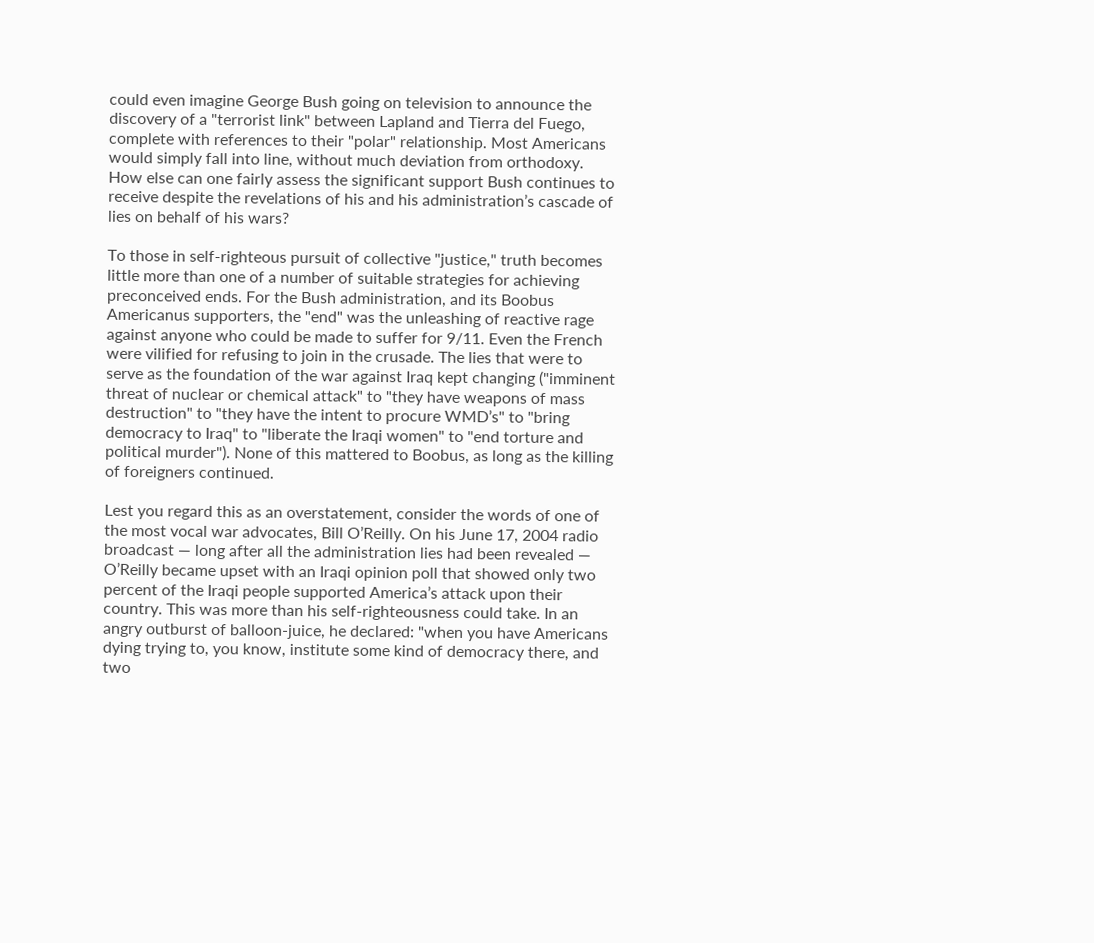could even imagine George Bush going on television to announce the discovery of a "terrorist link" between Lapland and Tierra del Fuego, complete with references to their "polar" relationship. Most Americans would simply fall into line, without much deviation from orthodoxy. How else can one fairly assess the significant support Bush continues to receive despite the revelations of his and his administration’s cascade of lies on behalf of his wars?

To those in self-righteous pursuit of collective "justice," truth becomes little more than one of a number of suitable strategies for achieving preconceived ends. For the Bush administration, and its Boobus Americanus supporters, the "end" was the unleashing of reactive rage against anyone who could be made to suffer for 9/11. Even the French were vilified for refusing to join in the crusade. The lies that were to serve as the foundation of the war against Iraq kept changing ("imminent threat of nuclear or chemical attack" to "they have weapons of mass destruction" to "they have the intent to procure WMD’s" to "bring democracy to Iraq" to "liberate the Iraqi women" to "end torture and political murder"). None of this mattered to Boobus, as long as the killing of foreigners continued.

Lest you regard this as an overstatement, consider the words of one of the most vocal war advocates, Bill O’Reilly. On his June 17, 2004 radio broadcast — long after all the administration lies had been revealed — O’Reilly became upset with an Iraqi opinion poll that showed only two percent of the Iraqi people supported America’s attack upon their country. This was more than his self-righteousness could take. In an angry outburst of balloon-juice, he declared: "when you have Americans dying trying to, you know, institute some kind of democracy there, and two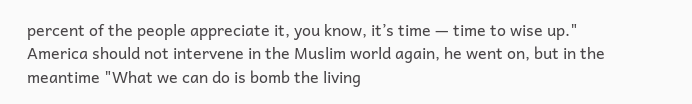percent of the people appreciate it, you know, it’s time — time to wise up." America should not intervene in the Muslim world again, he went on, but in the meantime "What we can do is bomb the living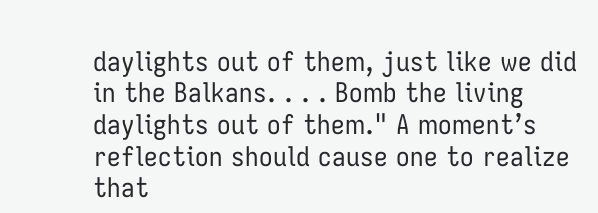daylights out of them, just like we did in the Balkans. . . . Bomb the living daylights out of them." A moment’s reflection should cause one to realize that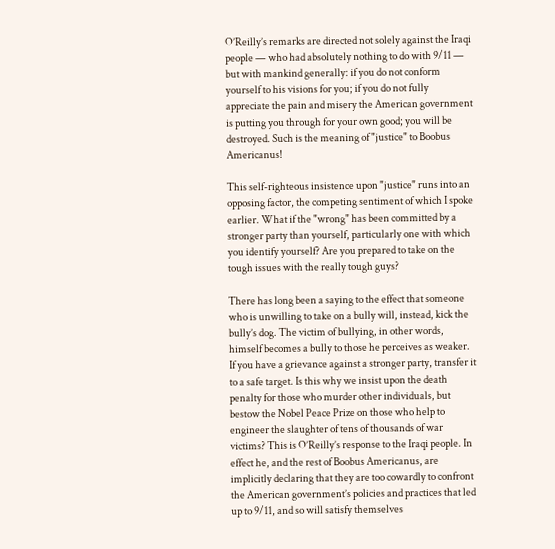O’Reilly’s remarks are directed not solely against the Iraqi people — who had absolutely nothing to do with 9/11 — but with mankind generally: if you do not conform yourself to his visions for you; if you do not fully appreciate the pain and misery the American government is putting you through for your own good; you will be destroyed. Such is the meaning of "justice" to Boobus Americanus!

This self-righteous insistence upon "justice" runs into an opposing factor, the competing sentiment of which I spoke earlier. What if the "wrong" has been committed by a stronger party than yourself, particularly one with which you identify yourself? Are you prepared to take on the tough issues with the really tough guys?

There has long been a saying to the effect that someone who is unwilling to take on a bully will, instead, kick the bully’s dog. The victim of bullying, in other words, himself becomes a bully to those he perceives as weaker. If you have a grievance against a stronger party, transfer it to a safe target. Is this why we insist upon the death penalty for those who murder other individuals, but bestow the Nobel Peace Prize on those who help to engineer the slaughter of tens of thousands of war victims? This is O’Reilly’s response to the Iraqi people. In effect he, and the rest of Boobus Americanus, are implicitly declaring that they are too cowardly to confront the American government’s policies and practices that led up to 9/11, and so will satisfy themselves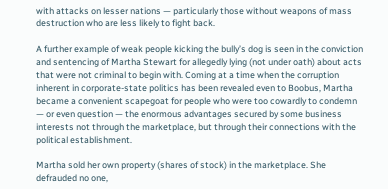with attacks on lesser nations — particularly those without weapons of mass destruction who are less likely to fight back.

A further example of weak people kicking the bully’s dog is seen in the conviction and sentencing of Martha Stewart for allegedly lying (not under oath) about acts that were not criminal to begin with. Coming at a time when the corruption inherent in corporate-state politics has been revealed even to Boobus, Martha became a convenient scapegoat for people who were too cowardly to condemn — or even question — the enormous advantages secured by some business interests not through the marketplace, but through their connections with the political establishment.

Martha sold her own property (shares of stock) in the marketplace. She defrauded no one,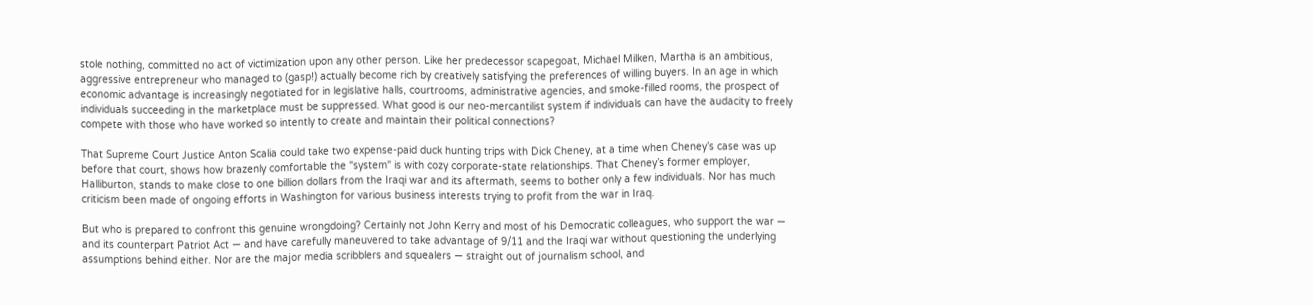stole nothing, committed no act of victimization upon any other person. Like her predecessor scapegoat, Michael Milken, Martha is an ambitious, aggressive entrepreneur who managed to (gasp!) actually become rich by creatively satisfying the preferences of willing buyers. In an age in which economic advantage is increasingly negotiated for in legislative halls, courtrooms, administrative agencies, and smoke-filled rooms, the prospect of individuals succeeding in the marketplace must be suppressed. What good is our neo-mercantilist system if individuals can have the audacity to freely compete with those who have worked so intently to create and maintain their political connections?

That Supreme Court Justice Anton Scalia could take two expense-paid duck hunting trips with Dick Cheney, at a time when Cheney’s case was up before that court, shows how brazenly comfortable the "system" is with cozy corporate-state relationships. That Cheney’s former employer, Halliburton, stands to make close to one billion dollars from the Iraqi war and its aftermath, seems to bother only a few individuals. Nor has much criticism been made of ongoing efforts in Washington for various business interests trying to profit from the war in Iraq.

But who is prepared to confront this genuine wrongdoing? Certainly not John Kerry and most of his Democratic colleagues, who support the war — and its counterpart Patriot Act — and have carefully maneuvered to take advantage of 9/11 and the Iraqi war without questioning the underlying assumptions behind either. Nor are the major media scribblers and squealers — straight out of journalism school, and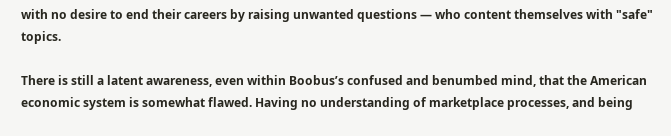with no desire to end their careers by raising unwanted questions — who content themselves with "safe" topics.

There is still a latent awareness, even within Boobus’s confused and benumbed mind, that the American economic system is somewhat flawed. Having no understanding of marketplace processes, and being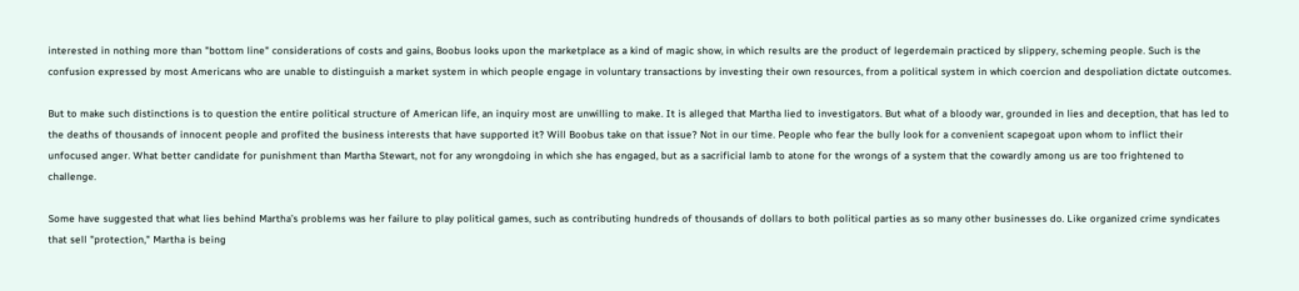interested in nothing more than "bottom line" considerations of costs and gains, Boobus looks upon the marketplace as a kind of magic show, in which results are the product of legerdemain practiced by slippery, scheming people. Such is the confusion expressed by most Americans who are unable to distinguish a market system in which people engage in voluntary transactions by investing their own resources, from a political system in which coercion and despoliation dictate outcomes.

But to make such distinctions is to question the entire political structure of American life, an inquiry most are unwilling to make. It is alleged that Martha lied to investigators. But what of a bloody war, grounded in lies and deception, that has led to the deaths of thousands of innocent people and profited the business interests that have supported it? Will Boobus take on that issue? Not in our time. People who fear the bully look for a convenient scapegoat upon whom to inflict their unfocused anger. What better candidate for punishment than Martha Stewart, not for any wrongdoing in which she has engaged, but as a sacrificial lamb to atone for the wrongs of a system that the cowardly among us are too frightened to challenge.

Some have suggested that what lies behind Martha’s problems was her failure to play political games, such as contributing hundreds of thousands of dollars to both political parties as so many other businesses do. Like organized crime syndicates that sell "protection," Martha is being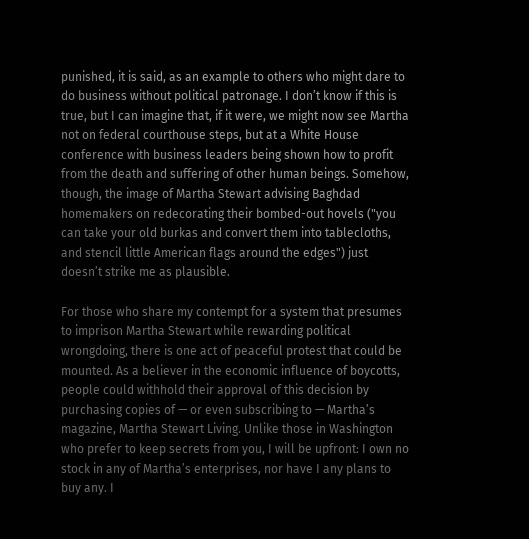punished, it is said, as an example to others who might dare to do business without political patronage. I don’t know if this is true, but I can imagine that, if it were, we might now see Martha not on federal courthouse steps, but at a White House conference with business leaders being shown how to profit from the death and suffering of other human beings. Somehow, though, the image of Martha Stewart advising Baghdad homemakers on redecorating their bombed-out hovels ("you can take your old burkas and convert them into tablecloths, and stencil little American flags around the edges") just doesn’t strike me as plausible.

For those who share my contempt for a system that presumes to imprison Martha Stewart while rewarding political wrongdoing, there is one act of peaceful protest that could be mounted. As a believer in the economic influence of boycotts, people could withhold their approval of this decision by purchasing copies of — or even subscribing to — Martha’s magazine, Martha Stewart Living. Unlike those in Washington who prefer to keep secrets from you, I will be upfront: I own no stock in any of Martha’s enterprises, nor have I any plans to buy any. I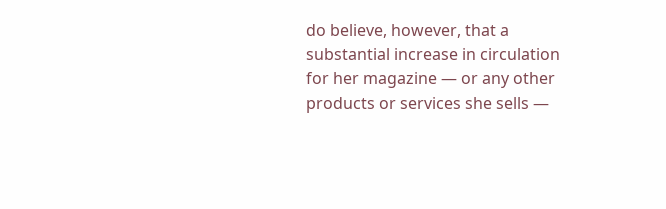do believe, however, that a substantial increase in circulation for her magazine — or any other products or services she sells —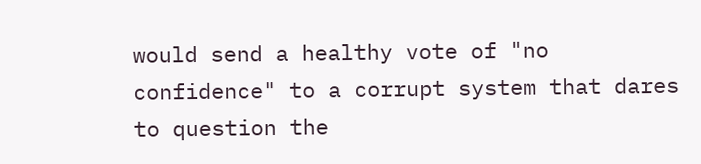would send a healthy vote of "no confidence" to a corrupt system that dares to question the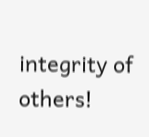integrity of others!